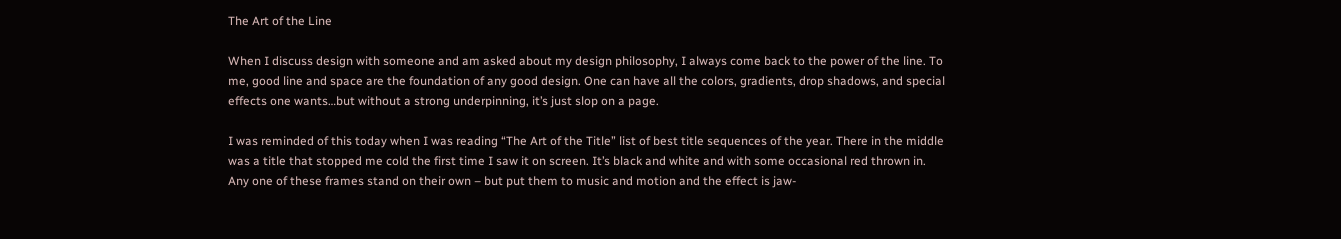The Art of the Line

When I discuss design with someone and am asked about my design philosophy, I always come back to the power of the line. To me, good line and space are the foundation of any good design. One can have all the colors, gradients, drop shadows, and special effects one wants…but without a strong underpinning, it’s just slop on a page.

I was reminded of this today when I was reading “The Art of the Title” list of best title sequences of the year. There in the middle was a title that stopped me cold the first time I saw it on screen. It’s black and white and with some occasional red thrown in. Any one of these frames stand on their own – but put them to music and motion and the effect is jaw-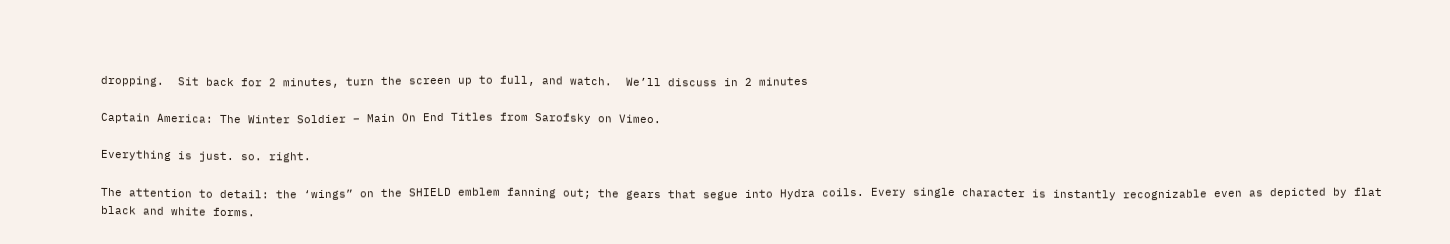dropping.  Sit back for 2 minutes, turn the screen up to full, and watch.  We’ll discuss in 2 minutes

Captain America: The Winter Soldier – Main On End Titles from Sarofsky on Vimeo.

Everything is just. so. right.

The attention to detail: the ‘wings” on the SHIELD emblem fanning out; the gears that segue into Hydra coils. Every single character is instantly recognizable even as depicted by flat black and white forms.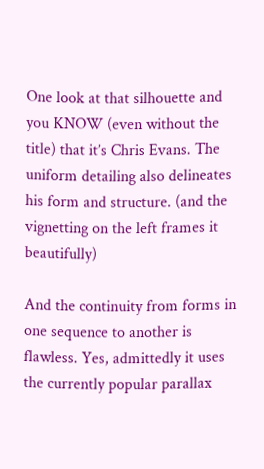One look at that silhouette and you KNOW (even without the title) that it’s Chris Evans. The uniform detailing also delineates his form and structure. (and the vignetting on the left frames it beautifully)

And the continuity from forms in one sequence to another is flawless. Yes, admittedly it uses the currently popular parallax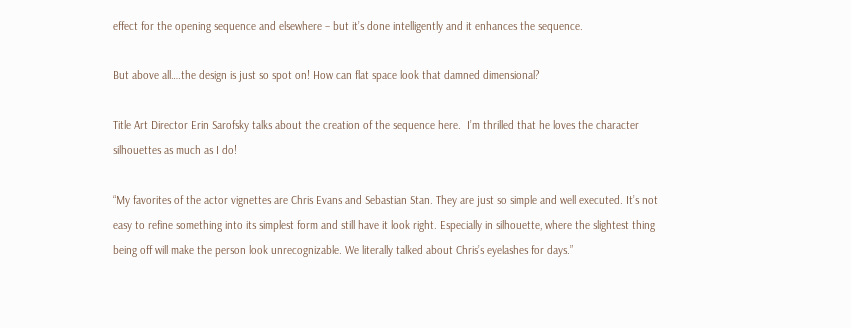effect for the opening sequence and elsewhere – but it’s done intelligently and it enhances the sequence.

But above all….the design is just so spot on! How can flat space look that damned dimensional?

Title Art Director Erin Sarofsky talks about the creation of the sequence here.  I’m thrilled that he loves the character silhouettes as much as I do!

“My favorites of the actor vignettes are Chris Evans and Sebastian Stan. They are just so simple and well executed. It’s not easy to refine something into its simplest form and still have it look right. Especially in silhouette, where the slightest thing being off will make the person look unrecognizable. We literally talked about Chris’s eyelashes for days.”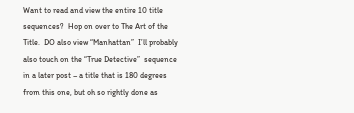Want to read and view the entire 10 title sequences?  Hop on over to The Art of the Title.  DO also view “Manhattan”  I’ll probably also touch on the “True Detective”  sequence in a later post – a title that is 180 degrees from this one, but oh so rightly done as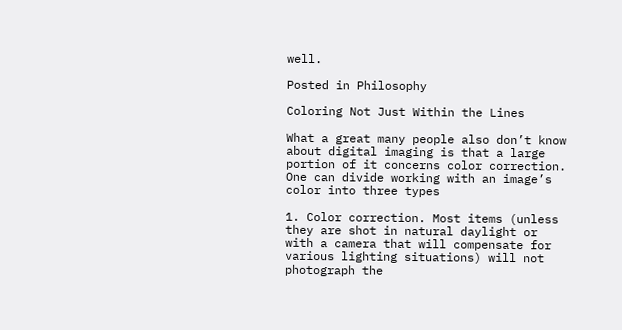well.

Posted in Philosophy

Coloring Not Just Within the Lines

What a great many people also don’t know about digital imaging is that a large portion of it concerns color correction. One can divide working with an image’s color into three types

1. Color correction. Most items (unless they are shot in natural daylight or with a camera that will compensate for various lighting situations) will not photograph the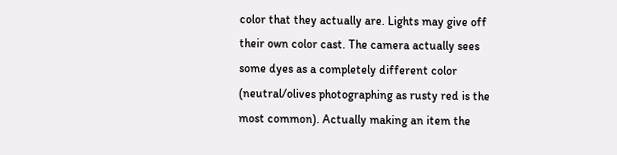color that they actually are. Lights may give off their own color cast. The camera actually sees some dyes as a completely different color (neutral/olives photographing as rusty red is the most common). Actually making an item the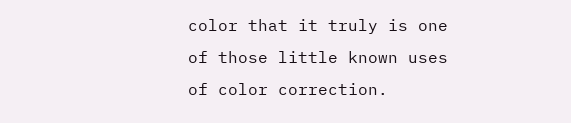color that it truly is one of those little known uses of color correction.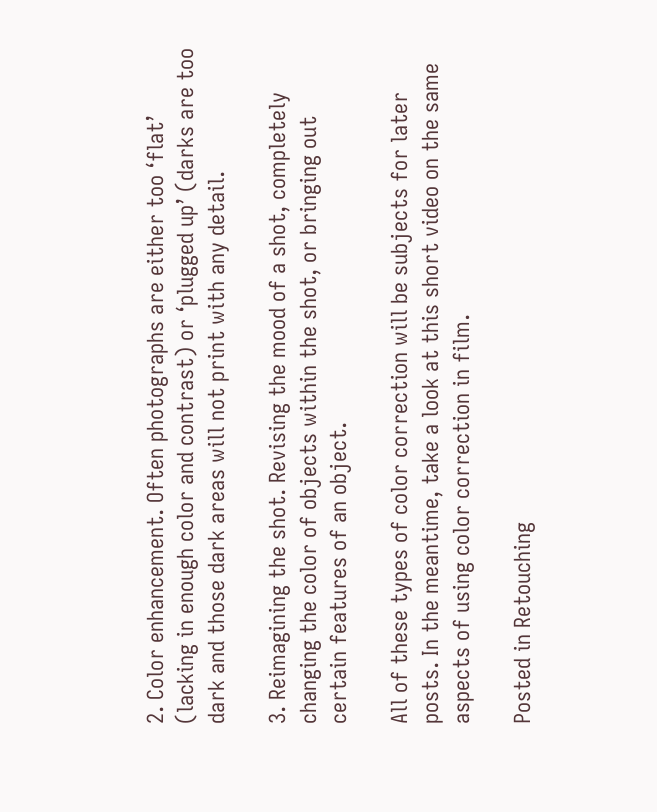2. Color enhancement. Often photographs are either too ‘flat’ (lacking in enough color and contrast) or ‘plugged up’ (darks are too dark and those dark areas will not print with any detail.

3. Reimagining the shot. Revising the mood of a shot, completely changing the color of objects within the shot, or bringing out certain features of an object.

All of these types of color correction will be subjects for later posts. In the meantime, take a look at this short video on the same aspects of using color correction in film.

Posted in Retouching